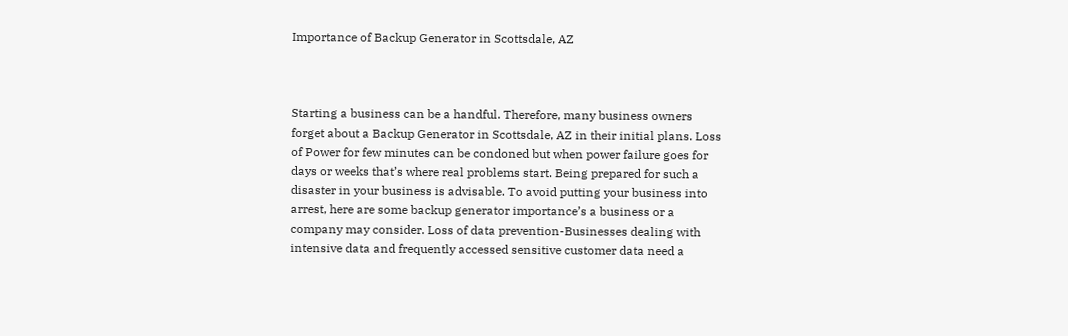Importance of Backup Generator in Scottsdale, AZ



Starting a business can be a handful. Therefore, many business owners forget about a Backup Generator in Scottsdale, AZ in their initial plans. Loss of Power for few minutes can be condoned but when power failure goes for days or weeks that’s where real problems start. Being prepared for such a disaster in your business is advisable. To avoid putting your business into arrest, here are some backup generator importance’s a business or a company may consider. Loss of data prevention-Businesses dealing with intensive data and frequently accessed sensitive customer data need a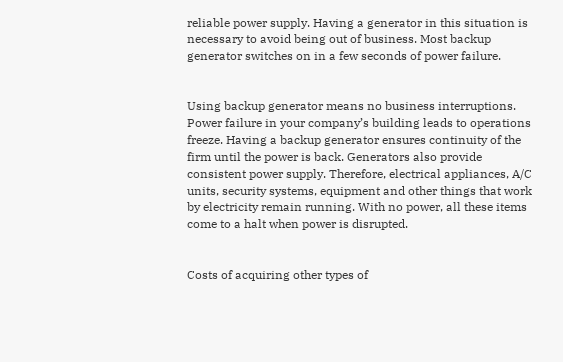reliable power supply. Having a generator in this situation is necessary to avoid being out of business. Most backup generator switches on in a few seconds of power failure.


Using backup generator means no business interruptions. Power failure in your company’s building leads to operations freeze. Having a backup generator ensures continuity of the firm until the power is back. Generators also provide consistent power supply. Therefore, electrical appliances, A/C units, security systems, equipment and other things that work by electricity remain running. With no power, all these items come to a halt when power is disrupted.


Costs of acquiring other types of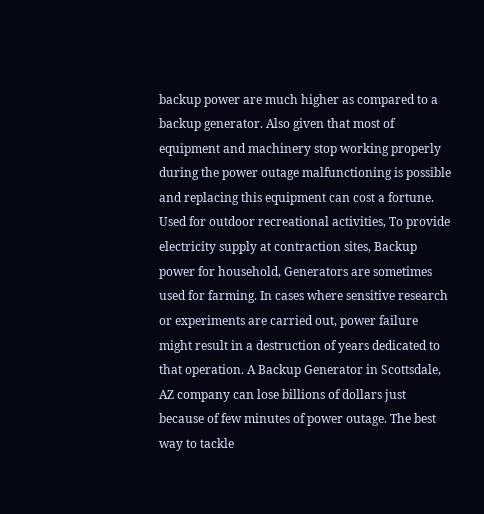backup power are much higher as compared to a backup generator. Also given that most of equipment and machinery stop working properly during the power outage malfunctioning is possible and replacing this equipment can cost a fortune. Used for outdoor recreational activities, To provide electricity supply at contraction sites, Backup power for household, Generators are sometimes used for farming. In cases where sensitive research or experiments are carried out, power failure might result in a destruction of years dedicated to that operation. A Backup Generator in Scottsdale, AZ company can lose billions of dollars just because of few minutes of power outage. The best way to tackle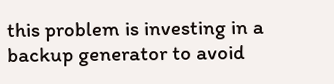this problem is investing in a backup generator to avoid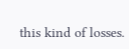this kind of losses.